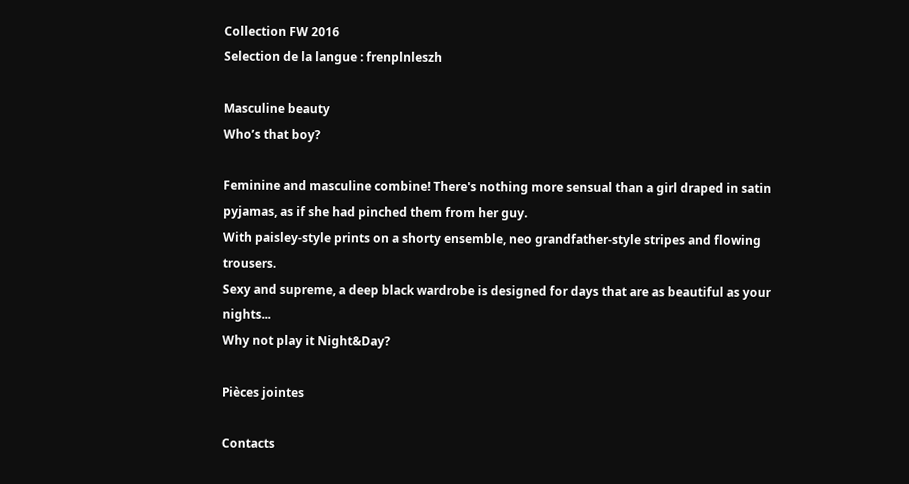Collection FW 2016
Selection de la langue : frenplnleszh

Masculine beauty
Who’s that boy?

Feminine and masculine combine! There's nothing more sensual than a girl draped in satin pyjamas, as if she had pinched them from her guy.
With paisley-style prints on a shorty ensemble, neo grandfather-style stripes and flowing trousers.
Sexy and supreme, a deep black wardrobe is designed for days that are as beautiful as your nights...
Why not play it Night&Day?

Pièces jointes

Contacts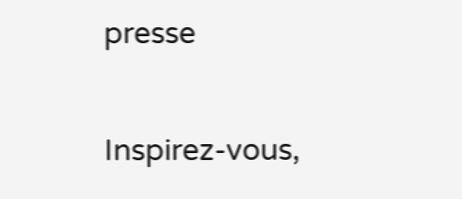presse


Inspirez-vous,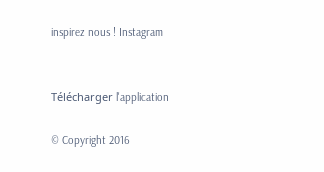inspirez nous ! Instagram


Télécharger l'application

© Copyright 2016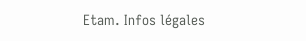Etam. Infos légales